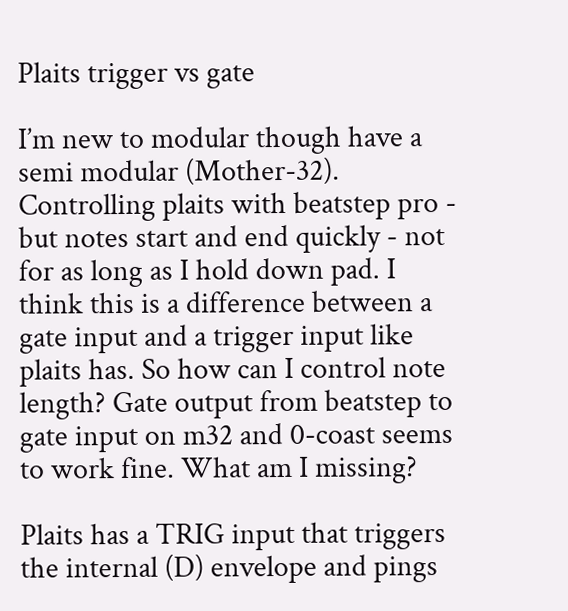Plaits trigger vs gate

I’m new to modular though have a semi modular (Mother-32). Controlling plaits with beatstep pro - but notes start and end quickly - not for as long as I hold down pad. I think this is a difference between a gate input and a trigger input like plaits has. So how can I control note length? Gate output from beatstep to gate input on m32 and 0-coast seems to work fine. What am I missing?

Plaits has a TRIG input that triggers the internal (D) envelope and pings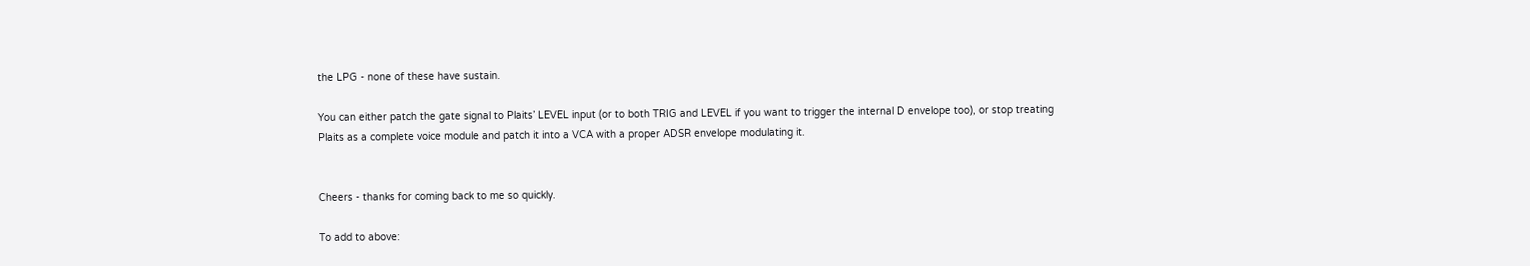the LPG - none of these have sustain.

You can either patch the gate signal to Plaits’ LEVEL input (or to both TRIG and LEVEL if you want to trigger the internal D envelope too), or stop treating Plaits as a complete voice module and patch it into a VCA with a proper ADSR envelope modulating it.


Cheers - thanks for coming back to me so quickly.

To add to above: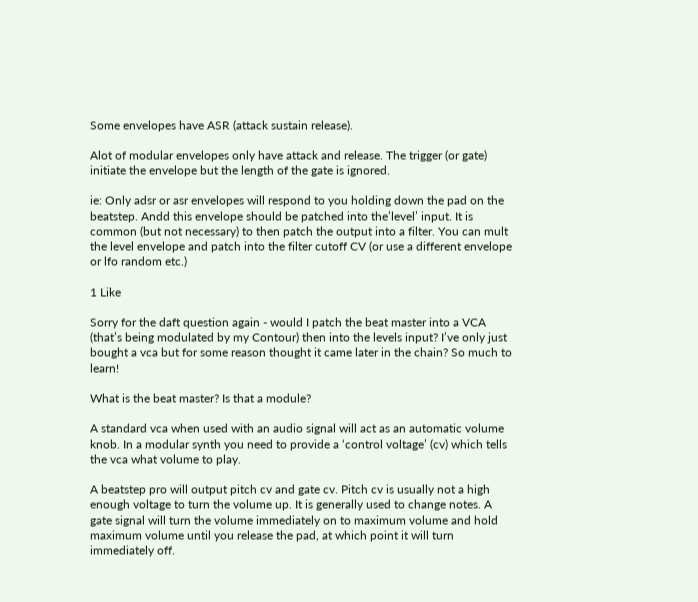Some envelopes have ASR (attack sustain release).

Alot of modular envelopes only have attack and release. The trigger (or gate) initiate the envelope but the length of the gate is ignored.

ie: Only adsr or asr envelopes will respond to you holding down the pad on the beatstep. Andd this envelope should be patched into the’level’ input. It is common (but not necessary) to then patch the output into a filter. You can mult the level envelope and patch into the filter cutoff CV (or use a different envelope or lfo random etc.)

1 Like

Sorry for the daft question again - would I patch the beat master into a VCA (that’s being modulated by my Contour) then into the levels input? I’ve only just bought a vca but for some reason thought it came later in the chain? So much to learn!

What is the beat master? Is that a module?

A standard vca when used with an audio signal will act as an automatic volume knob. In a modular synth you need to provide a ‘control voltage’ (cv) which tells the vca what volume to play.

A beatstep pro will output pitch cv and gate cv. Pitch cv is usually not a high enough voltage to turn the volume up. It is generally used to change notes. A gate signal will turn the volume immediately on to maximum volume and hold maximum volume until you release the pad, at which point it will turn immediately off.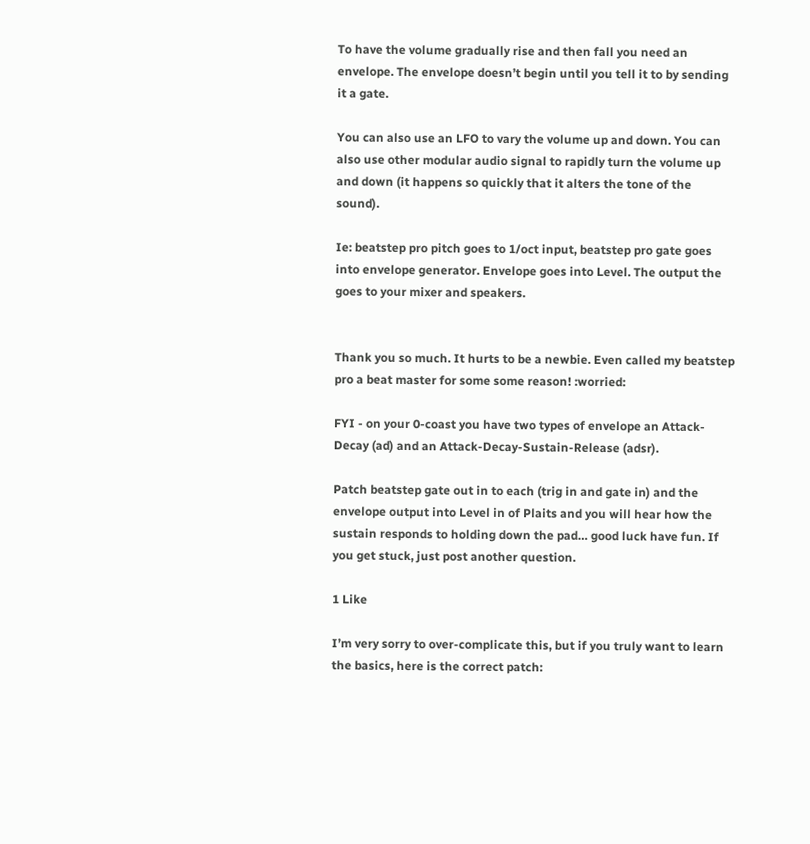To have the volume gradually rise and then fall you need an envelope. The envelope doesn’t begin until you tell it to by sending it a gate.

You can also use an LFO to vary the volume up and down. You can also use other modular audio signal to rapidly turn the volume up and down (it happens so quickly that it alters the tone of the sound).

Ie: beatstep pro pitch goes to 1/oct input, beatstep pro gate goes into envelope generator. Envelope goes into Level. The output the goes to your mixer and speakers.


Thank you so much. It hurts to be a newbie. Even called my beatstep pro a beat master for some some reason! :worried:

FYI - on your 0-coast you have two types of envelope an Attack-Decay (ad) and an Attack-Decay-Sustain-Release (adsr).

Patch beatstep gate out in to each (trig in and gate in) and the envelope output into Level in of Plaits and you will hear how the sustain responds to holding down the pad… good luck have fun. If you get stuck, just post another question.

1 Like

I’m very sorry to over-complicate this, but if you truly want to learn the basics, here is the correct patch: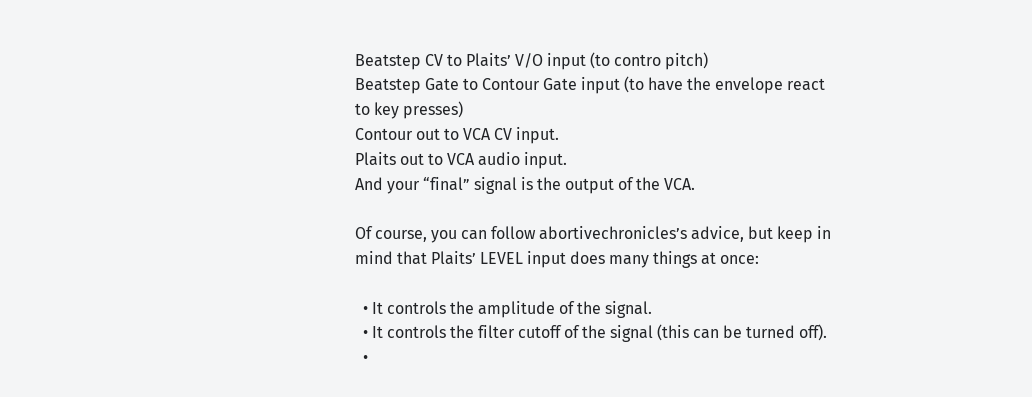Beatstep CV to Plaits’ V/O input (to contro pitch)
Beatstep Gate to Contour Gate input (to have the envelope react to key presses)
Contour out to VCA CV input.
Plaits out to VCA audio input.
And your “final” signal is the output of the VCA.

Of course, you can follow abortivechronicles’s advice, but keep in mind that Plaits’ LEVEL input does many things at once:

  • It controls the amplitude of the signal.
  • It controls the filter cutoff of the signal (this can be turned off).
  •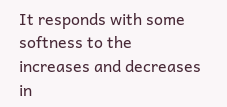It responds with some softness to the increases and decreases in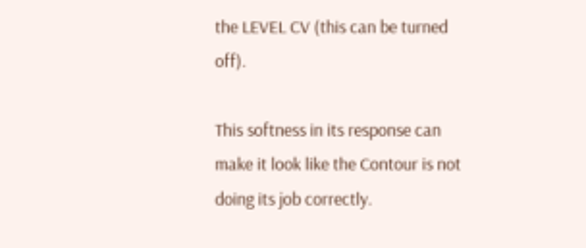the LEVEL CV (this can be turned off).

This softness in its response can make it look like the Contour is not doing its job correctly.